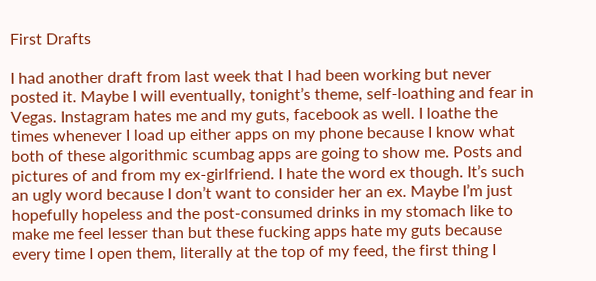First Drafts

I had another draft from last week that I had been working but never posted it. Maybe I will eventually, tonight’s theme, self-loathing and fear in Vegas. Instagram hates me and my guts, facebook as well. I loathe the times whenever I load up either apps on my phone because I know what both of these algorithmic scumbag apps are going to show me. Posts and pictures of and from my ex-girlfriend. I hate the word ex though. It’s such an ugly word because I don’t want to consider her an ex. Maybe I’m just hopefully hopeless and the post-consumed drinks in my stomach like to make me feel lesser than but these fucking apps hate my guts because every time I open them, literally at the top of my feed, the first thing I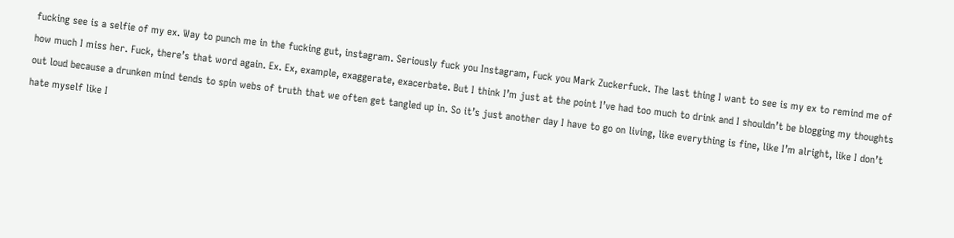fucking see is a selfie of my ex. Way to punch me in the fucking gut, instagram. Seriously fuck you Instagram, Fuck you Mark Zuckerfuck. The last thing I want to see is my ex to remind me of how much I miss her. Fuck, there’s that word again. Ex. Ex, example, exaggerate, exacerbate. But I think I’m just at the point I’ve had too much to drink and I shouldn’t be blogging my thoughts out loud because a drunken mind tends to spin webs of truth that we often get tangled up in. So it’s just another day I have to go on living, like everything is fine, like I’m alright, like I don’t hate myself like I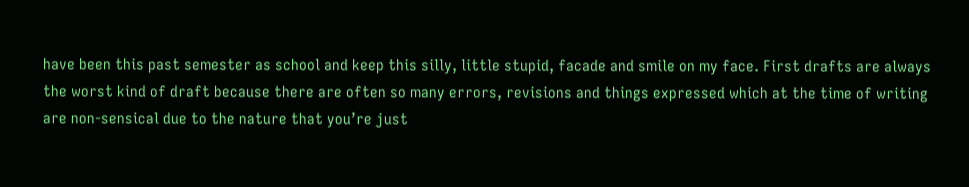have been this past semester as school and keep this silly, little stupid, facade and smile on my face. First drafts are always the worst kind of draft because there are often so many errors, revisions and things expressed which at the time of writing are non-sensical due to the nature that you’re just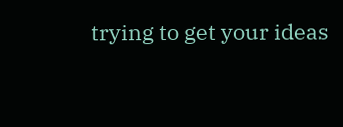trying to get your ideas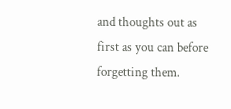and thoughts out as first as you can before forgetting them.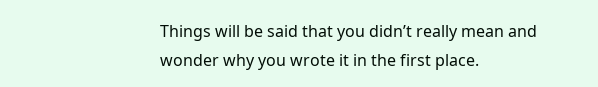Things will be said that you didn’t really mean and wonder why you wrote it in the first place.